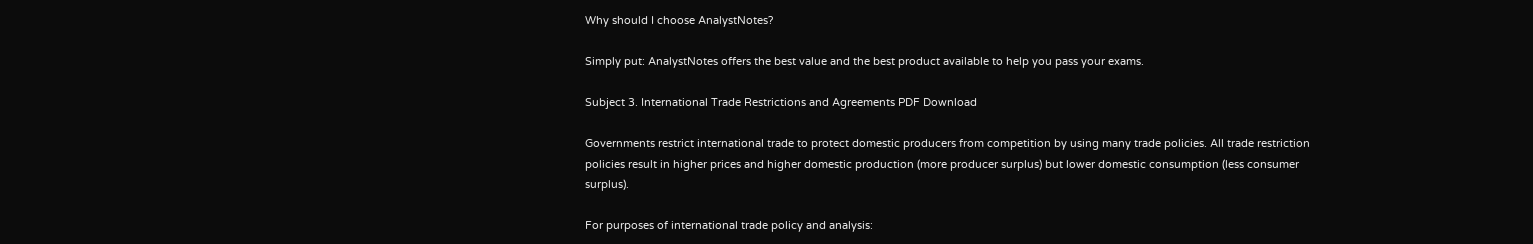Why should I choose AnalystNotes?

Simply put: AnalystNotes offers the best value and the best product available to help you pass your exams.

Subject 3. International Trade Restrictions and Agreements PDF Download

Governments restrict international trade to protect domestic producers from competition by using many trade policies. All trade restriction policies result in higher prices and higher domestic production (more producer surplus) but lower domestic consumption (less consumer surplus).

For purposes of international trade policy and analysis: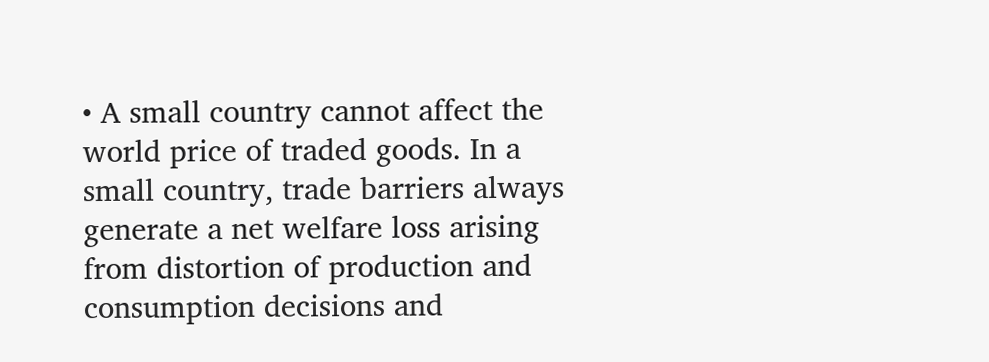• A small country cannot affect the world price of traded goods. In a small country, trade barriers always generate a net welfare loss arising from distortion of production and consumption decisions and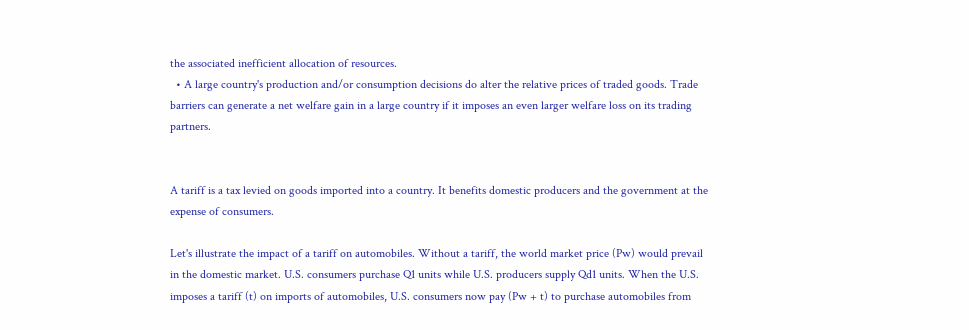the associated inefficient allocation of resources.
  • A large country's production and/or consumption decisions do alter the relative prices of traded goods. Trade barriers can generate a net welfare gain in a large country if it imposes an even larger welfare loss on its trading partners.


A tariff is a tax levied on goods imported into a country. It benefits domestic producers and the government at the expense of consumers.

Let's illustrate the impact of a tariff on automobiles. Without a tariff, the world market price (Pw) would prevail in the domestic market. U.S. consumers purchase Q1 units while U.S. producers supply Qd1 units. When the U.S. imposes a tariff (t) on imports of automobiles, U.S. consumers now pay (Pw + t) to purchase automobiles from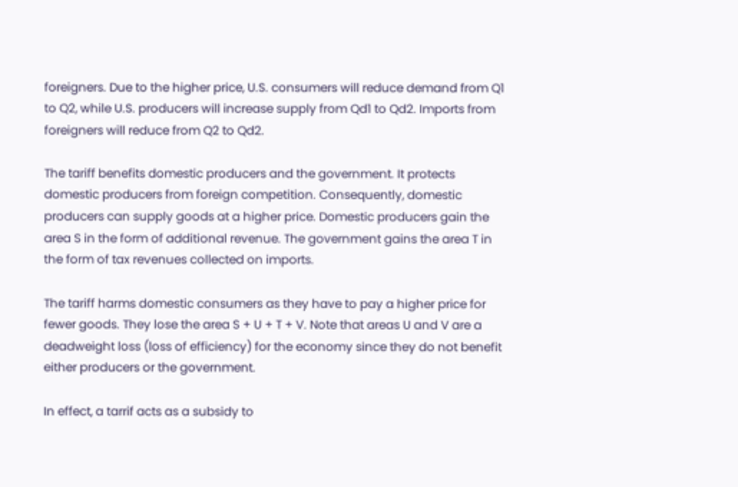foreigners. Due to the higher price, U.S. consumers will reduce demand from Q1 to Q2, while U.S. producers will increase supply from Qd1 to Qd2. Imports from foreigners will reduce from Q2 to Qd2.

The tariff benefits domestic producers and the government. It protects domestic producers from foreign competition. Consequently, domestic producers can supply goods at a higher price. Domestic producers gain the area S in the form of additional revenue. The government gains the area T in the form of tax revenues collected on imports.

The tariff harms domestic consumers as they have to pay a higher price for fewer goods. They lose the area S + U + T + V. Note that areas U and V are a deadweight loss (loss of efficiency) for the economy since they do not benefit either producers or the government.

In effect, a tarrif acts as a subsidy to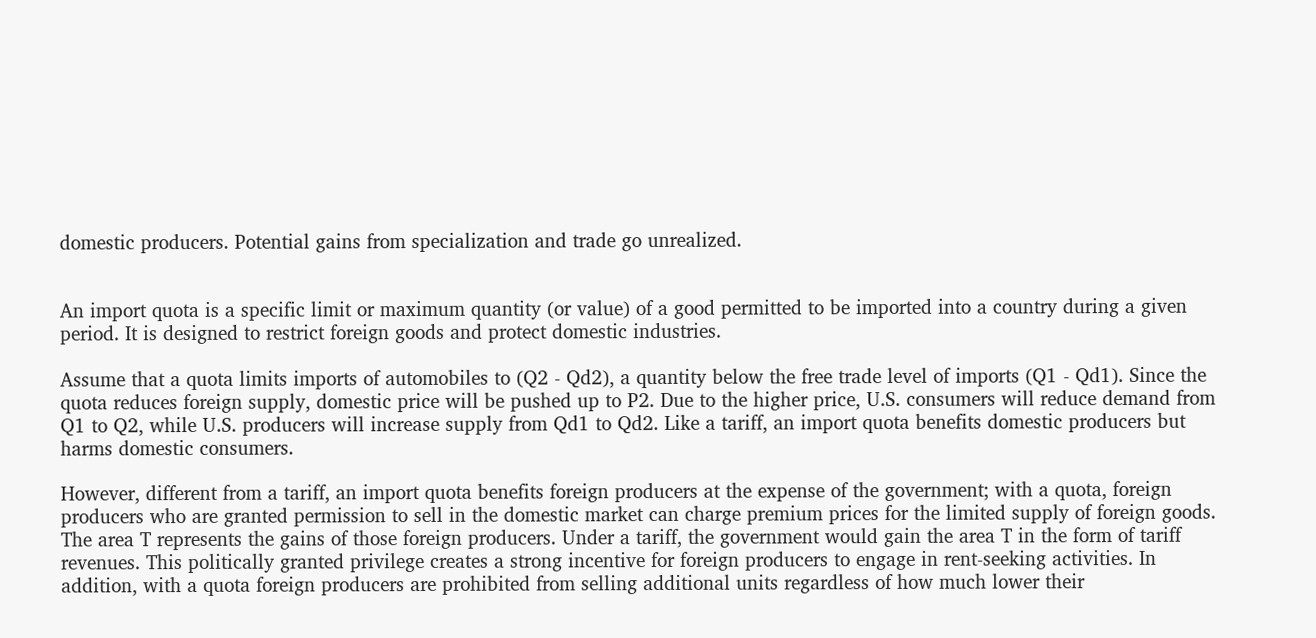domestic producers. Potential gains from specialization and trade go unrealized.


An import quota is a specific limit or maximum quantity (or value) of a good permitted to be imported into a country during a given period. It is designed to restrict foreign goods and protect domestic industries.

Assume that a quota limits imports of automobiles to (Q2 - Qd2), a quantity below the free trade level of imports (Q1 - Qd1). Since the quota reduces foreign supply, domestic price will be pushed up to P2. Due to the higher price, U.S. consumers will reduce demand from Q1 to Q2, while U.S. producers will increase supply from Qd1 to Qd2. Like a tariff, an import quota benefits domestic producers but harms domestic consumers.

However, different from a tariff, an import quota benefits foreign producers at the expense of the government; with a quota, foreign producers who are granted permission to sell in the domestic market can charge premium prices for the limited supply of foreign goods. The area T represents the gains of those foreign producers. Under a tariff, the government would gain the area T in the form of tariff revenues. This politically granted privilege creates a strong incentive for foreign producers to engage in rent-seeking activities. In addition, with a quota foreign producers are prohibited from selling additional units regardless of how much lower their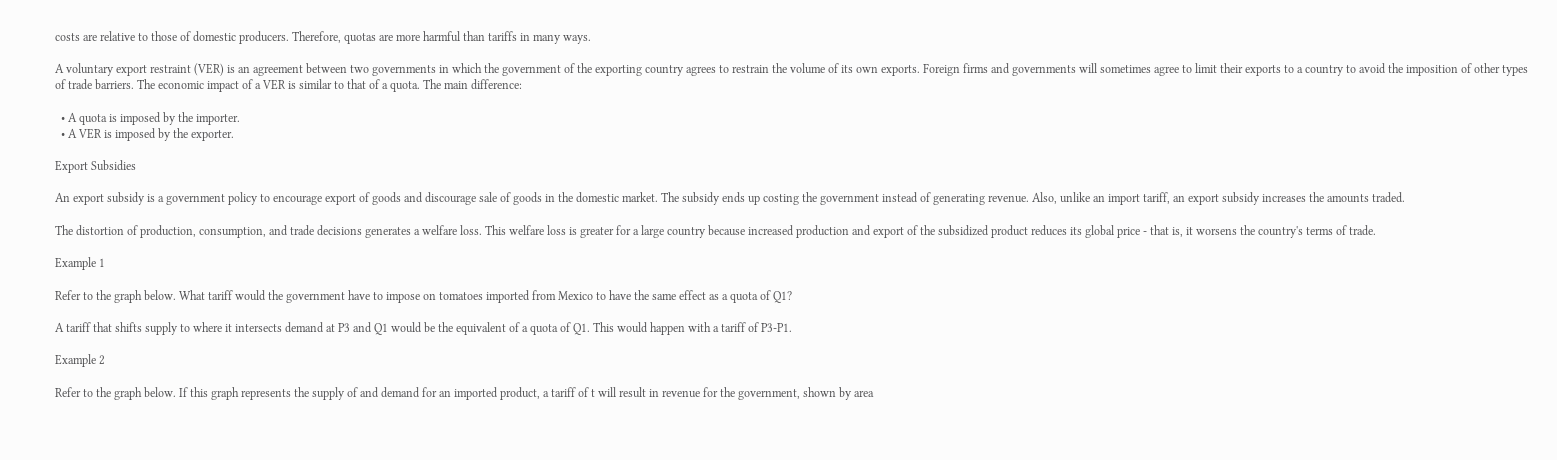costs are relative to those of domestic producers. Therefore, quotas are more harmful than tariffs in many ways.

A voluntary export restraint (VER) is an agreement between two governments in which the government of the exporting country agrees to restrain the volume of its own exports. Foreign firms and governments will sometimes agree to limit their exports to a country to avoid the imposition of other types of trade barriers. The economic impact of a VER is similar to that of a quota. The main difference:

  • A quota is imposed by the importer.
  • A VER is imposed by the exporter.

Export Subsidies

An export subsidy is a government policy to encourage export of goods and discourage sale of goods in the domestic market. The subsidy ends up costing the government instead of generating revenue. Also, unlike an import tariff, an export subsidy increases the amounts traded.

The distortion of production, consumption, and trade decisions generates a welfare loss. This welfare loss is greater for a large country because increased production and export of the subsidized product reduces its global price - that is, it worsens the country's terms of trade.

Example 1

Refer to the graph below. What tariff would the government have to impose on tomatoes imported from Mexico to have the same effect as a quota of Q1?

A tariff that shifts supply to where it intersects demand at P3 and Q1 would be the equivalent of a quota of Q1. This would happen with a tariff of P3-P1.

Example 2

Refer to the graph below. If this graph represents the supply of and demand for an imported product, a tariff of t will result in revenue for the government, shown by area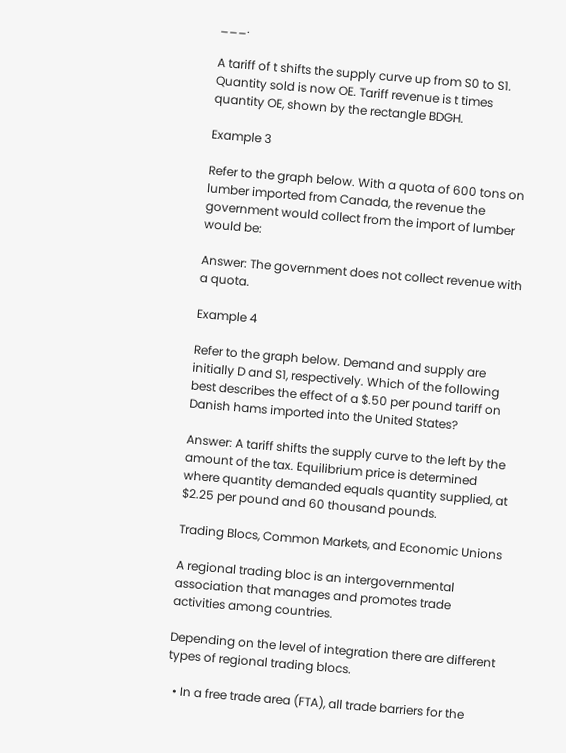___.

A tariff of t shifts the supply curve up from S0 to S1. Quantity sold is now OE. Tariff revenue is t times quantity OE, shown by the rectangle BDGH.

Example 3

Refer to the graph below. With a quota of 600 tons on lumber imported from Canada, the revenue the government would collect from the import of lumber would be:

Answer: The government does not collect revenue with a quota.

Example 4

Refer to the graph below. Demand and supply are initially D and S1, respectively. Which of the following best describes the effect of a $.50 per pound tariff on Danish hams imported into the United States?

Answer: A tariff shifts the supply curve to the left by the amount of the tax. Equilibrium price is determined where quantity demanded equals quantity supplied, at $2.25 per pound and 60 thousand pounds.

Trading Blocs, Common Markets, and Economic Unions

A regional trading bloc is an intergovernmental association that manages and promotes trade activities among countries.

Depending on the level of integration there are different types of regional trading blocs.

  • In a free trade area (FTA), all trade barriers for the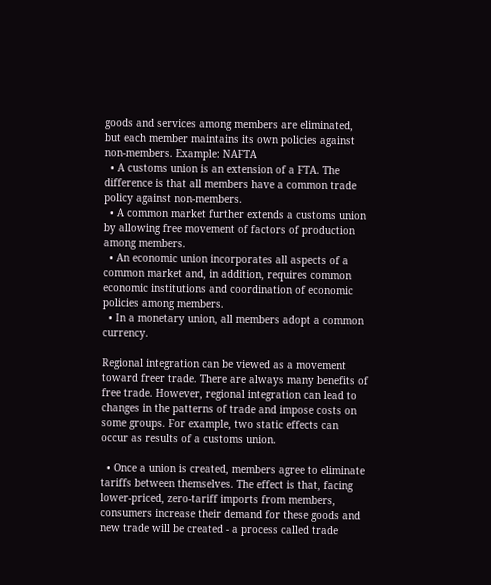goods and services among members are eliminated, but each member maintains its own policies against non-members. Example: NAFTA
  • A customs union is an extension of a FTA. The difference is that all members have a common trade policy against non-members.
  • A common market further extends a customs union by allowing free movement of factors of production among members.
  • An economic union incorporates all aspects of a common market and, in addition, requires common economic institutions and coordination of economic policies among members.
  • In a monetary union, all members adopt a common currency.

Regional integration can be viewed as a movement toward freer trade. There are always many benefits of free trade. However, regional integration can lead to changes in the patterns of trade and impose costs on some groups. For example, two static effects can occur as results of a customs union.

  • Once a union is created, members agree to eliminate tariffs between themselves. The effect is that, facing lower-priced, zero-tariff imports from members, consumers increase their demand for these goods and new trade will be created - a process called trade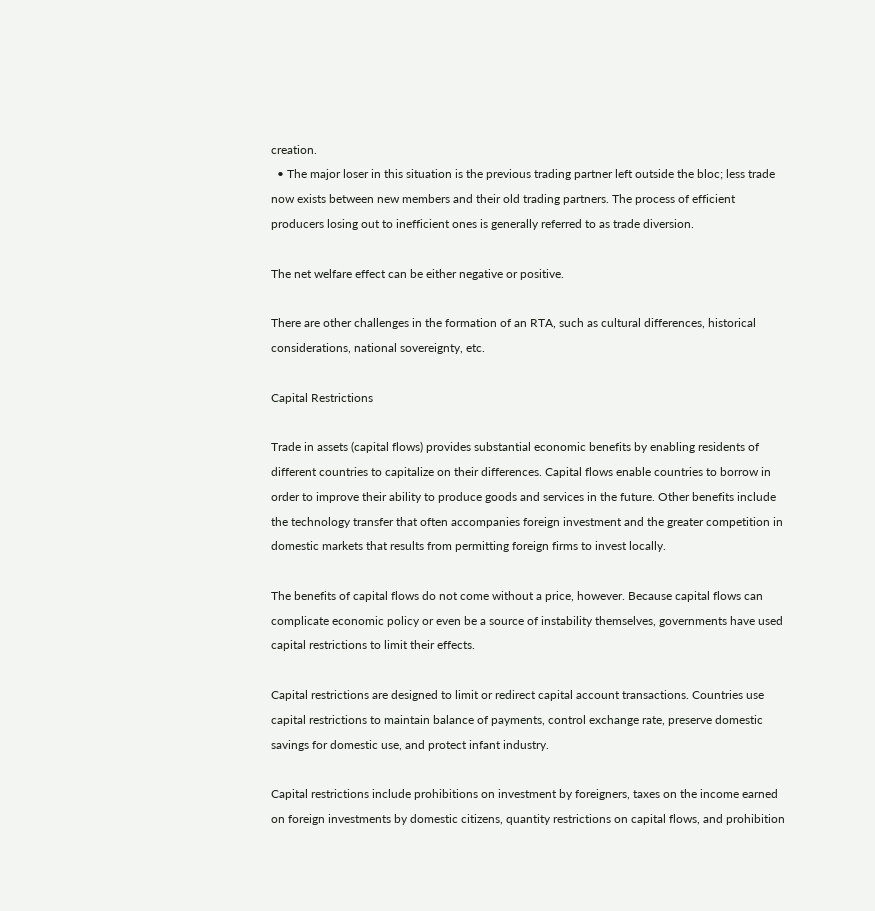creation.
  • The major loser in this situation is the previous trading partner left outside the bloc; less trade now exists between new members and their old trading partners. The process of efficient producers losing out to inefficient ones is generally referred to as trade diversion.

The net welfare effect can be either negative or positive.

There are other challenges in the formation of an RTA, such as cultural differences, historical considerations, national sovereignty, etc.

Capital Restrictions

Trade in assets (capital flows) provides substantial economic benefits by enabling residents of different countries to capitalize on their differences. Capital flows enable countries to borrow in order to improve their ability to produce goods and services in the future. Other benefits include the technology transfer that often accompanies foreign investment and the greater competition in domestic markets that results from permitting foreign firms to invest locally.

The benefits of capital flows do not come without a price, however. Because capital flows can complicate economic policy or even be a source of instability themselves, governments have used capital restrictions to limit their effects.

Capital restrictions are designed to limit or redirect capital account transactions. Countries use capital restrictions to maintain balance of payments, control exchange rate, preserve domestic savings for domestic use, and protect infant industry.

Capital restrictions include prohibitions on investment by foreigners, taxes on the income earned on foreign investments by domestic citizens, quantity restrictions on capital flows, and prohibition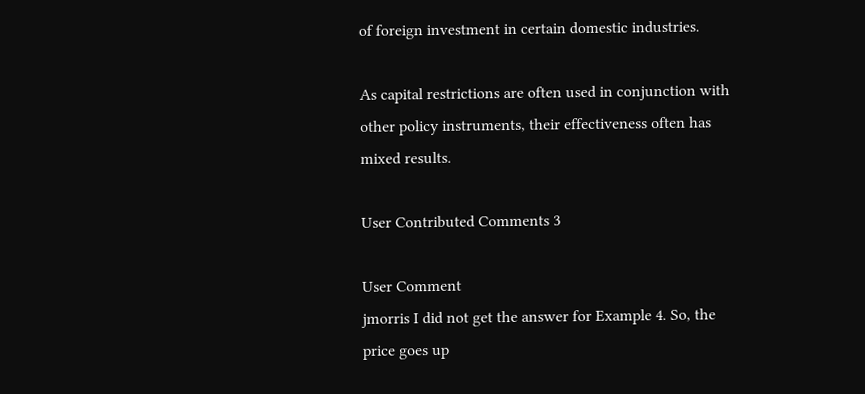of foreign investment in certain domestic industries.

As capital restrictions are often used in conjunction with other policy instruments, their effectiveness often has mixed results.

User Contributed Comments 3

User Comment
jmorris I did not get the answer for Example 4. So, the price goes up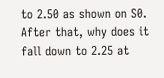to 2.50 as shown on S0. After that, why does it fall down to 2.25 at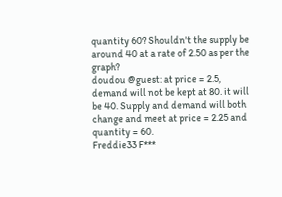quantity 60? Shouldn't the supply be around 40 at a rate of 2.50 as per the graph?
doudou @guest: at price = 2.5, demand will not be kept at 80. it will be 40. Supply and demand will both change and meet at price = 2.25 and quantity = 60.
Freddie33 F***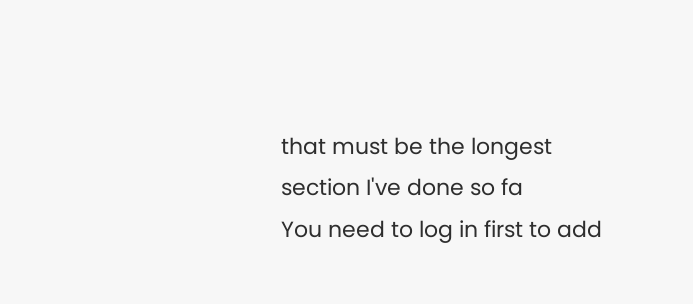that must be the longest section I've done so fa
You need to log in first to add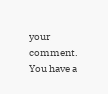your comment.
You have a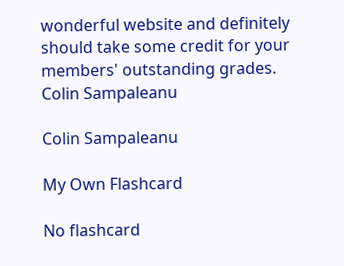wonderful website and definitely should take some credit for your members' outstanding grades.
Colin Sampaleanu

Colin Sampaleanu

My Own Flashcard

No flashcard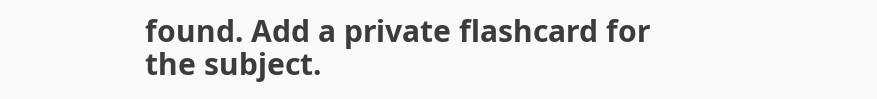found. Add a private flashcard for the subject.